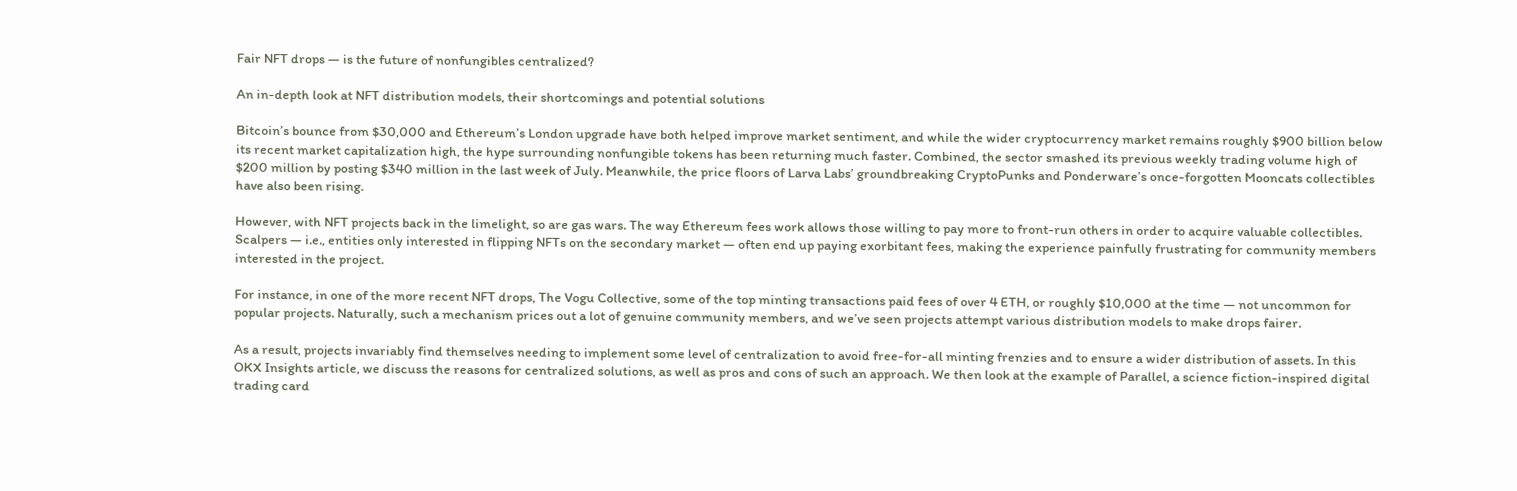Fair NFT drops — is the future of nonfungibles centralized?

An in-depth look at NFT distribution models, their shortcomings and potential solutions

Bitcoin’s bounce from $30,000 and Ethereum’s London upgrade have both helped improve market sentiment, and while the wider cryptocurrency market remains roughly $900 billion below its recent market capitalization high, the hype surrounding nonfungible tokens has been returning much faster. Combined, the sector smashed its previous weekly trading volume high of $200 million by posting $340 million in the last week of July. Meanwhile, the price floors of Larva Labs’ groundbreaking CryptoPunks and Ponderware’s once-forgotten Mooncats collectibles have also been rising.

However, with NFT projects back in the limelight, so are gas wars. The way Ethereum fees work allows those willing to pay more to front-run others in order to acquire valuable collectibles. Scalpers — i.e., entities only interested in flipping NFTs on the secondary market — often end up paying exorbitant fees, making the experience painfully frustrating for community members interested in the project.

For instance, in one of the more recent NFT drops, The Vogu Collective, some of the top minting transactions paid fees of over 4 ETH, or roughly $10,000 at the time — not uncommon for popular projects. Naturally, such a mechanism prices out a lot of genuine community members, and we’ve seen projects attempt various distribution models to make drops fairer.

As a result, projects invariably find themselves needing to implement some level of centralization to avoid free-for-all minting frenzies and to ensure a wider distribution of assets. In this OKX Insights article, we discuss the reasons for centralized solutions, as well as pros and cons of such an approach. We then look at the example of Parallel, a science fiction-inspired digital trading card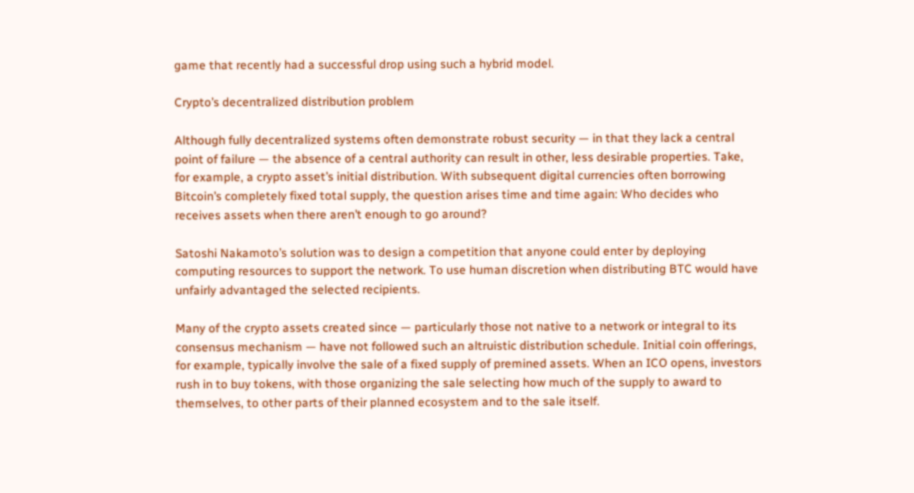game that recently had a successful drop using such a hybrid model.

Crypto’s decentralized distribution problem

Although fully decentralized systems often demonstrate robust security — in that they lack a central point of failure — the absence of a central authority can result in other, less desirable properties. Take, for example, a crypto asset’s initial distribution. With subsequent digital currencies often borrowing Bitcoin’s completely fixed total supply, the question arises time and time again: Who decides who receives assets when there aren’t enough to go around?

Satoshi Nakamoto’s solution was to design a competition that anyone could enter by deploying computing resources to support the network. To use human discretion when distributing BTC would have unfairly advantaged the selected recipients.

Many of the crypto assets created since — particularly those not native to a network or integral to its consensus mechanism — have not followed such an altruistic distribution schedule. Initial coin offerings, for example, typically involve the sale of a fixed supply of premined assets. When an ICO opens, investors rush in to buy tokens, with those organizing the sale selecting how much of the supply to award to themselves, to other parts of their planned ecosystem and to the sale itself.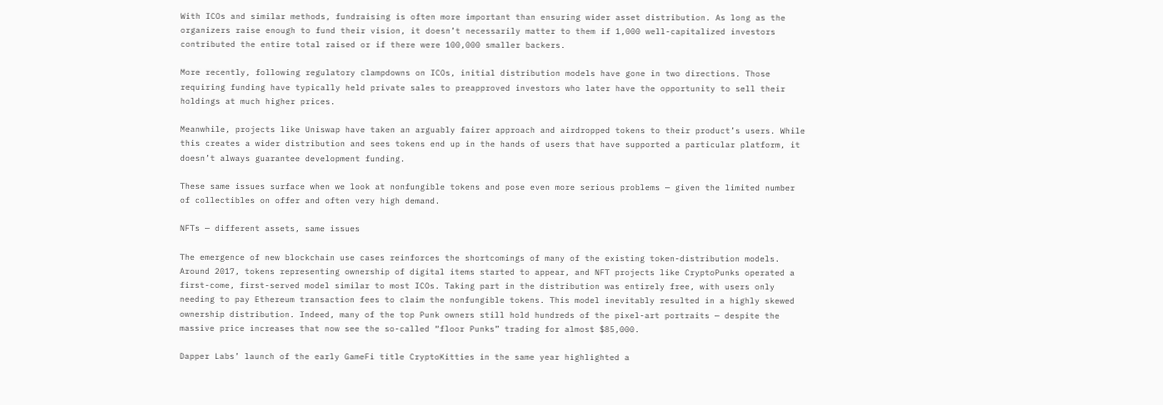With ICOs and similar methods, fundraising is often more important than ensuring wider asset distribution. As long as the organizers raise enough to fund their vision, it doesn’t necessarily matter to them if 1,000 well-capitalized investors contributed the entire total raised or if there were 100,000 smaller backers.

More recently, following regulatory clampdowns on ICOs, initial distribution models have gone in two directions. Those requiring funding have typically held private sales to preapproved investors who later have the opportunity to sell their holdings at much higher prices.

Meanwhile, projects like Uniswap have taken an arguably fairer approach and airdropped tokens to their product’s users. While this creates a wider distribution and sees tokens end up in the hands of users that have supported a particular platform, it doesn’t always guarantee development funding.

These same issues surface when we look at nonfungible tokens and pose even more serious problems — given the limited number of collectibles on offer and often very high demand.

NFTs — different assets, same issues

The emergence of new blockchain use cases reinforces the shortcomings of many of the existing token-distribution models. Around 2017, tokens representing ownership of digital items started to appear, and NFT projects like CryptoPunks operated a first-come, first-served model similar to most ICOs. Taking part in the distribution was entirely free, with users only needing to pay Ethereum transaction fees to claim the nonfungible tokens. This model inevitably resulted in a highly skewed ownership distribution. Indeed, many of the top Punk owners still hold hundreds of the pixel-art portraits — despite the massive price increases that now see the so-called “floor Punks” trading for almost $85,000.

Dapper Labs’ launch of the early GameFi title CryptoKitties in the same year highlighted a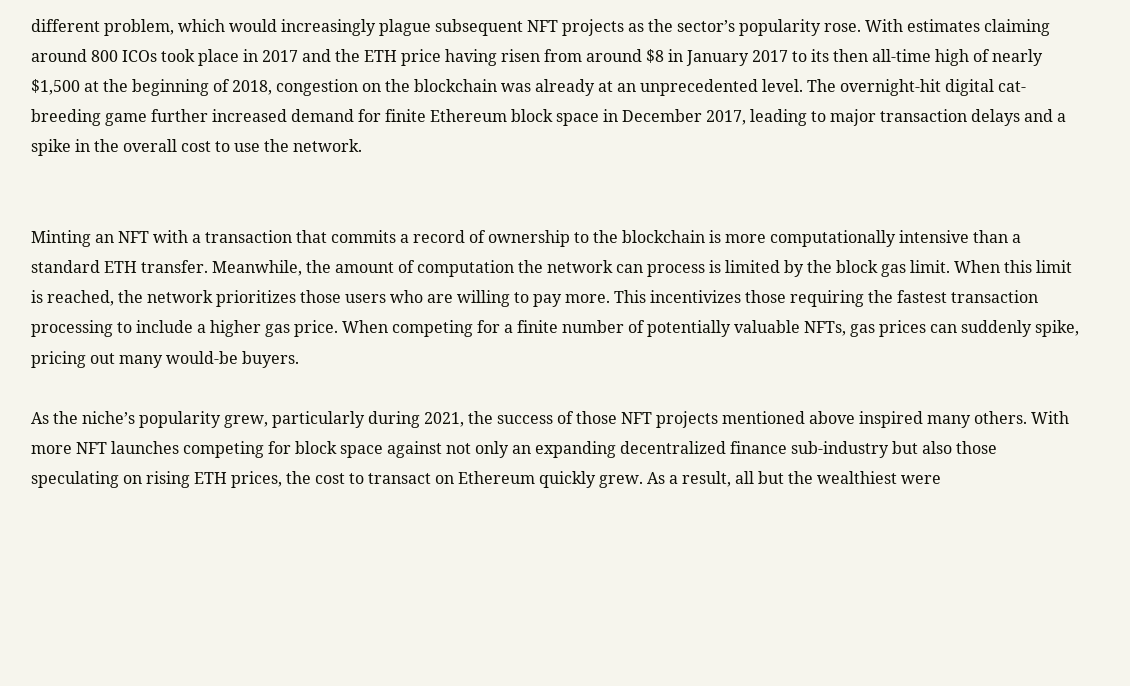different problem, which would increasingly plague subsequent NFT projects as the sector’s popularity rose. With estimates claiming around 800 ICOs took place in 2017 and the ETH price having risen from around $8 in January 2017 to its then all-time high of nearly $1,500 at the beginning of 2018, congestion on the blockchain was already at an unprecedented level. The overnight-hit digital cat-breeding game further increased demand for finite Ethereum block space in December 2017, leading to major transaction delays and a spike in the overall cost to use the network.


Minting an NFT with a transaction that commits a record of ownership to the blockchain is more computationally intensive than a standard ETH transfer. Meanwhile, the amount of computation the network can process is limited by the block gas limit. When this limit is reached, the network prioritizes those users who are willing to pay more. This incentivizes those requiring the fastest transaction processing to include a higher gas price. When competing for a finite number of potentially valuable NFTs, gas prices can suddenly spike, pricing out many would-be buyers.

As the niche’s popularity grew, particularly during 2021, the success of those NFT projects mentioned above inspired many others. With more NFT launches competing for block space against not only an expanding decentralized finance sub-industry but also those speculating on rising ETH prices, the cost to transact on Ethereum quickly grew. As a result, all but the wealthiest were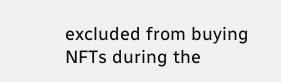excluded from buying NFTs during the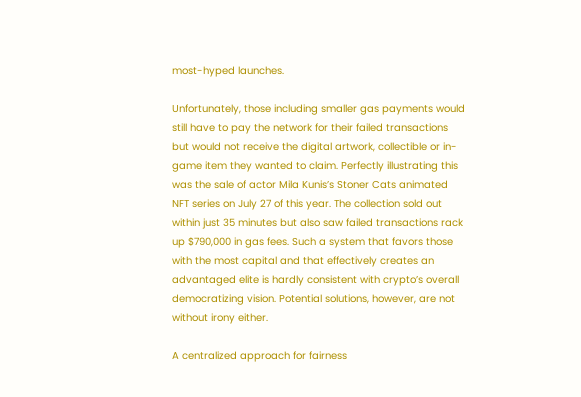most-hyped launches.

Unfortunately, those including smaller gas payments would still have to pay the network for their failed transactions but would not receive the digital artwork, collectible or in-game item they wanted to claim. Perfectly illustrating this was the sale of actor Mila Kunis’s Stoner Cats animated NFT series on July 27 of this year. The collection sold out within just 35 minutes but also saw failed transactions rack up $790,000 in gas fees. Such a system that favors those with the most capital and that effectively creates an advantaged elite is hardly consistent with crypto’s overall democratizing vision. Potential solutions, however, are not without irony either.

A centralized approach for fairness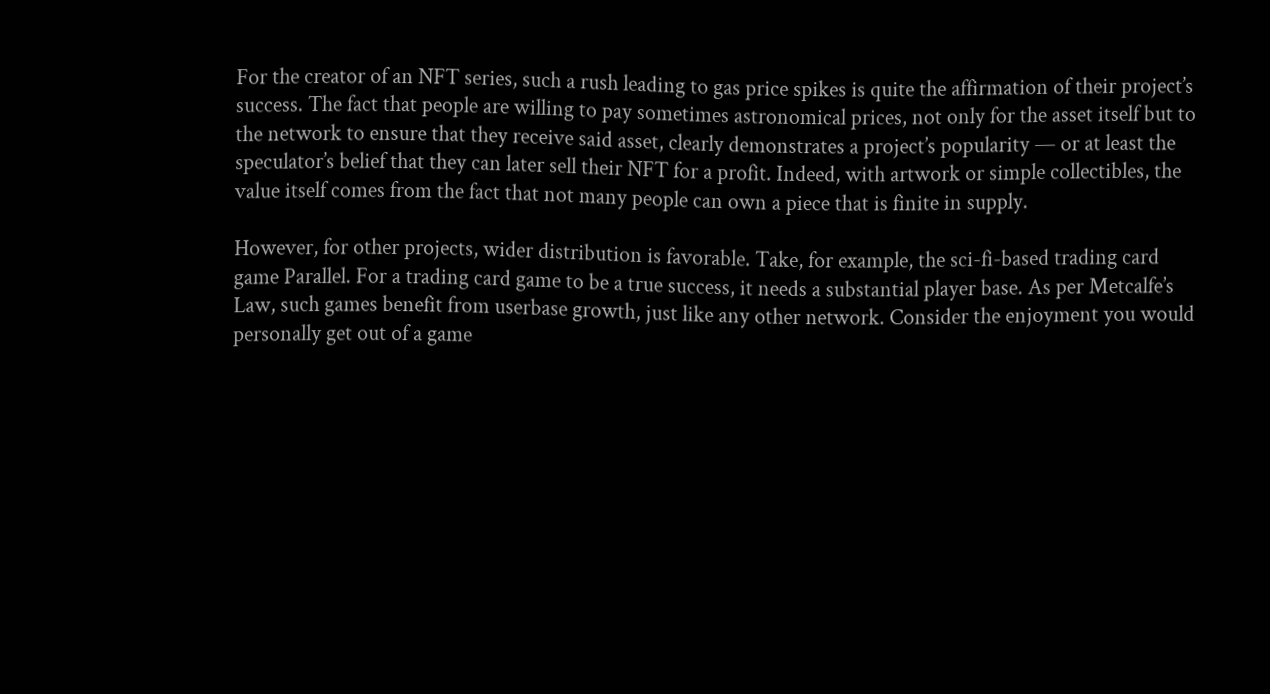For the creator of an NFT series, such a rush leading to gas price spikes is quite the affirmation of their project’s success. The fact that people are willing to pay sometimes astronomical prices, not only for the asset itself but to the network to ensure that they receive said asset, clearly demonstrates a project’s popularity — or at least the speculator’s belief that they can later sell their NFT for a profit. Indeed, with artwork or simple collectibles, the value itself comes from the fact that not many people can own a piece that is finite in supply.

However, for other projects, wider distribution is favorable. Take, for example, the sci-fi-based trading card game Parallel. For a trading card game to be a true success, it needs a substantial player base. As per Metcalfe’s Law, such games benefit from userbase growth, just like any other network. Consider the enjoyment you would personally get out of a game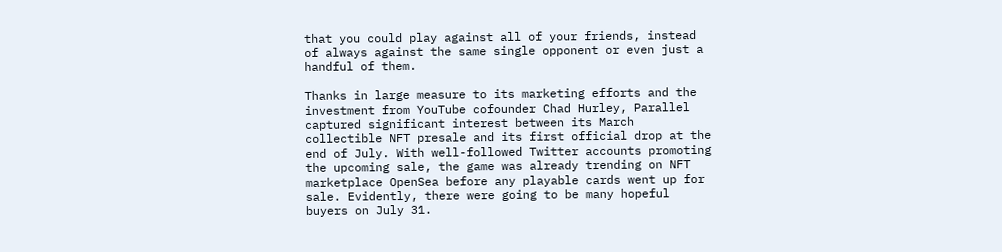that you could play against all of your friends, instead of always against the same single opponent or even just a handful of them.

Thanks in large measure to its marketing efforts and the investment from YouTube cofounder Chad Hurley, Parallel captured significant interest between its March collectible NFT presale and its first official drop at the end of July. With well-followed Twitter accounts promoting the upcoming sale, the game was already trending on NFT marketplace OpenSea before any playable cards went up for sale. Evidently, there were going to be many hopeful buyers on July 31.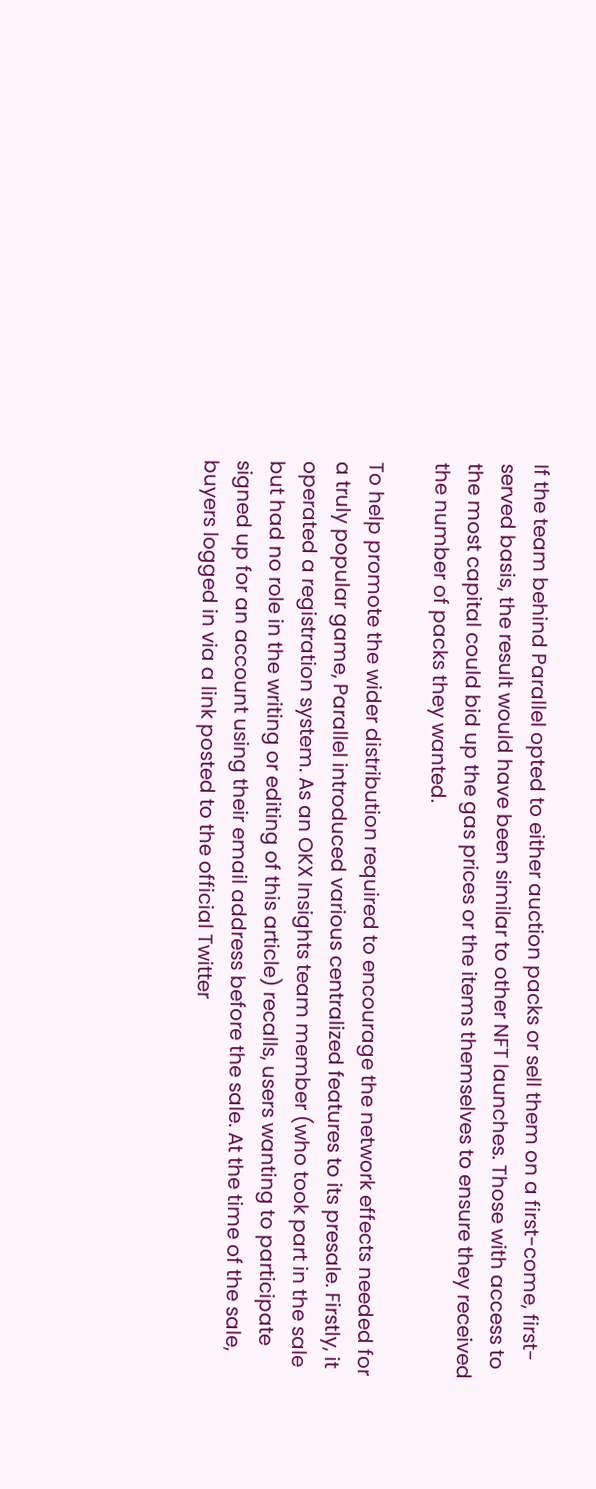If the team behind Parallel opted to either auction packs or sell them on a first-come, first-served basis, the result would have been similar to other NFT launches. Those with access to the most capital could bid up the gas prices or the items themselves to ensure they received the number of packs they wanted.

To help promote the wider distribution required to encourage the network effects needed for a truly popular game, Parallel introduced various centralized features to its presale. Firstly, it operated a registration system. As an OKX Insights team member (who took part in the sale but had no role in the writing or editing of this article) recalls, users wanting to participate signed up for an account using their email address before the sale. At the time of the sale, buyers logged in via a link posted to the official Twitter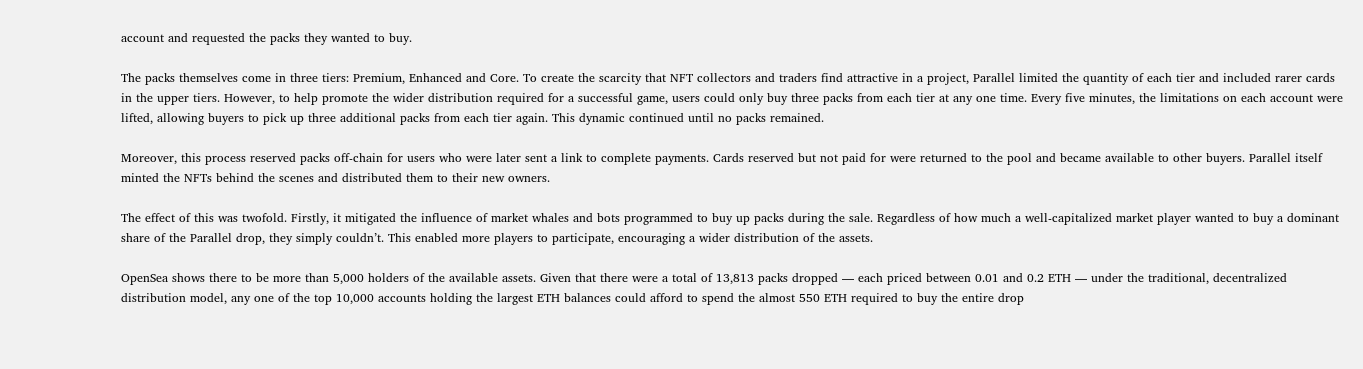account and requested the packs they wanted to buy.

The packs themselves come in three tiers: Premium, Enhanced and Core. To create the scarcity that NFT collectors and traders find attractive in a project, Parallel limited the quantity of each tier and included rarer cards in the upper tiers. However, to help promote the wider distribution required for a successful game, users could only buy three packs from each tier at any one time. Every five minutes, the limitations on each account were lifted, allowing buyers to pick up three additional packs from each tier again. This dynamic continued until no packs remained.

Moreover, this process reserved packs off-chain for users who were later sent a link to complete payments. Cards reserved but not paid for were returned to the pool and became available to other buyers. Parallel itself minted the NFTs behind the scenes and distributed them to their new owners.

The effect of this was twofold. Firstly, it mitigated the influence of market whales and bots programmed to buy up packs during the sale. Regardless of how much a well-capitalized market player wanted to buy a dominant share of the Parallel drop, they simply couldn’t. This enabled more players to participate, encouraging a wider distribution of the assets.

OpenSea shows there to be more than 5,000 holders of the available assets. Given that there were a total of 13,813 packs dropped — each priced between 0.01 and 0.2 ETH — under the traditional, decentralized distribution model, any one of the top 10,000 accounts holding the largest ETH balances could afford to spend the almost 550 ETH required to buy the entire drop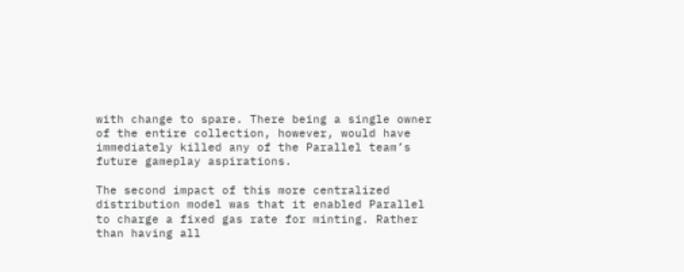with change to spare. There being a single owner of the entire collection, however, would have immediately killed any of the Parallel team’s future gameplay aspirations.

The second impact of this more centralized distribution model was that it enabled Parallel to charge a fixed gas rate for minting. Rather than having all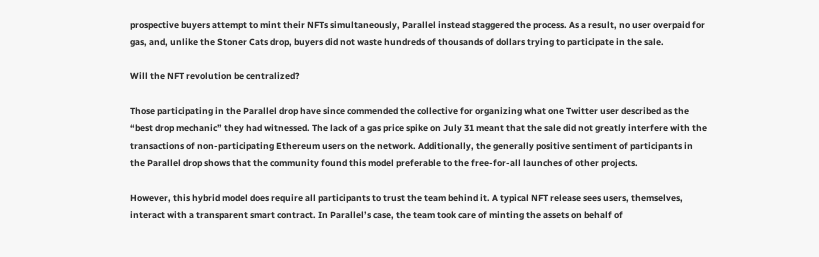prospective buyers attempt to mint their NFTs simultaneously, Parallel instead staggered the process. As a result, no user overpaid for gas, and, unlike the Stoner Cats drop, buyers did not waste hundreds of thousands of dollars trying to participate in the sale.

Will the NFT revolution be centralized?

Those participating in the Parallel drop have since commended the collective for organizing what one Twitter user described as the “best drop mechanic” they had witnessed. The lack of a gas price spike on July 31 meant that the sale did not greatly interfere with the transactions of non-participating Ethereum users on the network. Additionally, the generally positive sentiment of participants in the Parallel drop shows that the community found this model preferable to the free-for-all launches of other projects.

However, this hybrid model does require all participants to trust the team behind it. A typical NFT release sees users, themselves, interact with a transparent smart contract. In Parallel’s case, the team took care of minting the assets on behalf of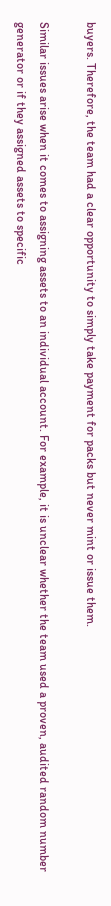buyers. Therefore, the team had a clear opportunity to simply take payment for packs but never mint or issue them.

Similar issues arise when it comes to assigning assets to an individual account. For example, it is unclear whether the team used a proven, audited random number generator or if they assigned assets to specific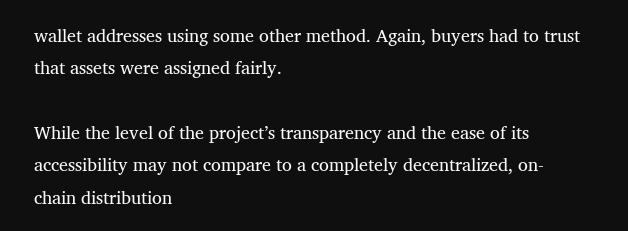wallet addresses using some other method. Again, buyers had to trust that assets were assigned fairly.

While the level of the project’s transparency and the ease of its accessibility may not compare to a completely decentralized, on-chain distribution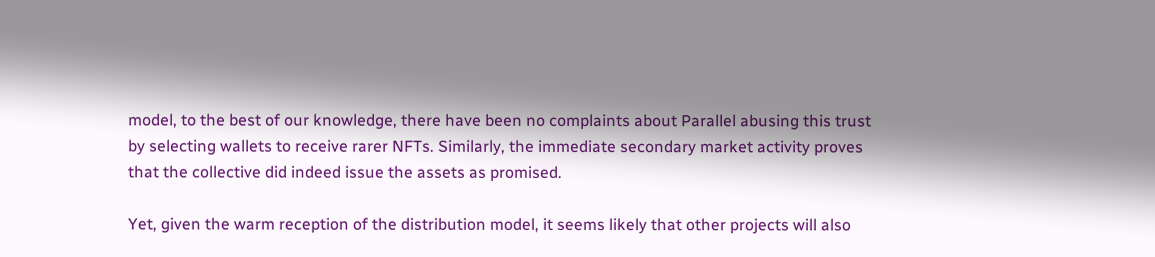model, to the best of our knowledge, there have been no complaints about Parallel abusing this trust by selecting wallets to receive rarer NFTs. Similarly, the immediate secondary market activity proves that the collective did indeed issue the assets as promised.

Yet, given the warm reception of the distribution model, it seems likely that other projects will also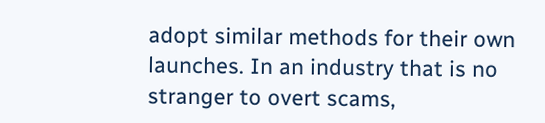adopt similar methods for their own launches. In an industry that is no stranger to overt scams,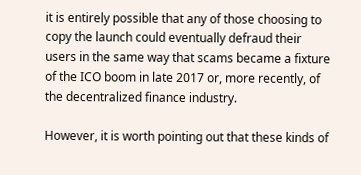it is entirely possible that any of those choosing to copy the launch could eventually defraud their users in the same way that scams became a fixture of the ICO boom in late 2017 or, more recently, of the decentralized finance industry.

However, it is worth pointing out that these kinds of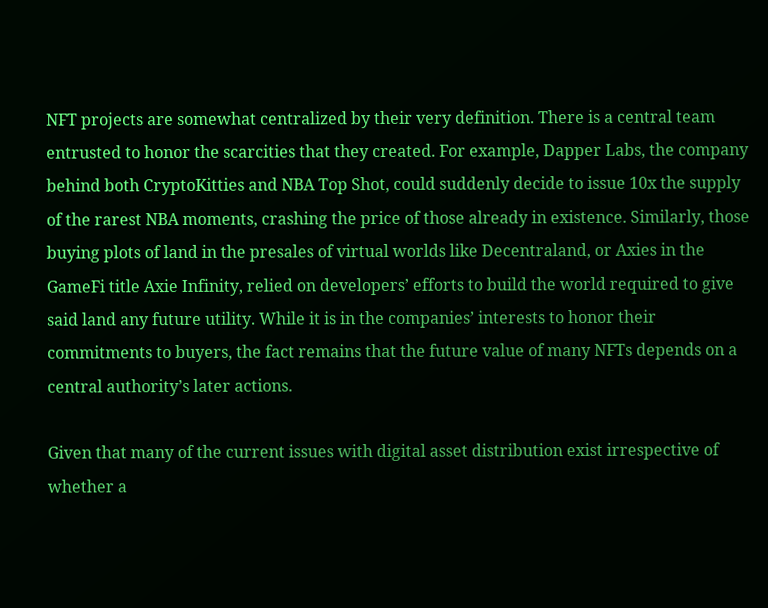NFT projects are somewhat centralized by their very definition. There is a central team entrusted to honor the scarcities that they created. For example, Dapper Labs, the company behind both CryptoKitties and NBA Top Shot, could suddenly decide to issue 10x the supply of the rarest NBA moments, crashing the price of those already in existence. Similarly, those buying plots of land in the presales of virtual worlds like Decentraland, or Axies in the GameFi title Axie Infinity, relied on developers’ efforts to build the world required to give said land any future utility. While it is in the companies’ interests to honor their commitments to buyers, the fact remains that the future value of many NFTs depends on a central authority’s later actions.

Given that many of the current issues with digital asset distribution exist irrespective of whether a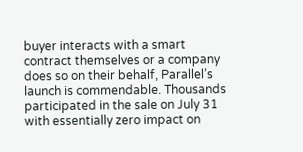buyer interacts with a smart contract themselves or a company does so on their behalf, Parallel’s launch is commendable. Thousands participated in the sale on July 31 with essentially zero impact on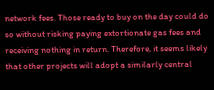network fees. Those ready to buy on the day could do so without risking paying extortionate gas fees and receiving nothing in return. Therefore, it seems likely that other projects will adopt a similarly central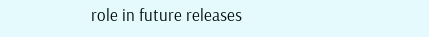role in future releases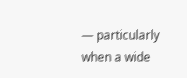— particularly when a wide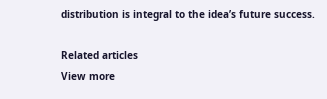distribution is integral to the idea’s future success.

Related articles
View more